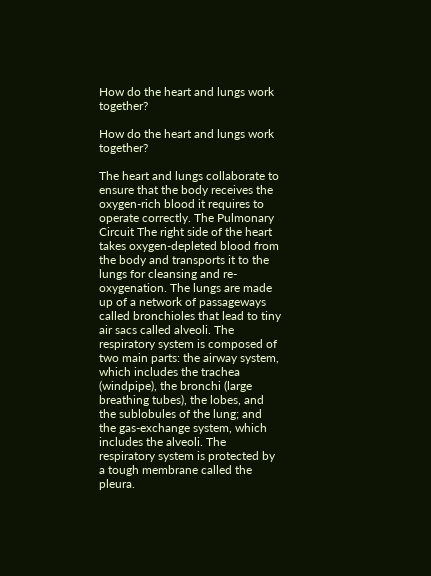How do the heart and lungs work together?

How do the heart and lungs work together?

The heart and lungs collaborate to ensure that the body receives the oxygen-rich blood it requires to operate correctly. The Pulmonary Circuit The right side of the heart takes oxygen-depleted blood from the body and transports it to the lungs for cleansing and re-oxygenation. The lungs are made up of a network of passageways called bronchioles that lead to tiny air sacs called alveoli. The respiratory system is composed of two main parts: the airway system, which includes the trachea (windpipe), the bronchi (large breathing tubes), the lobes, and the sublobules of the lung; and the gas-exchange system, which includes the alveoli. The respiratory system is protected by a tough membrane called the pleura.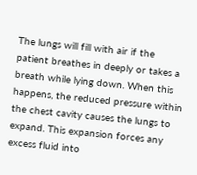The lungs will fill with air if the patient breathes in deeply or takes a breath while lying down. When this happens, the reduced pressure within the chest cavity causes the lungs to expand. This expansion forces any excess fluid into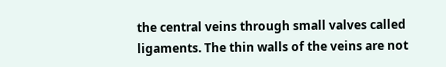the central veins through small valves called ligaments. The thin walls of the veins are not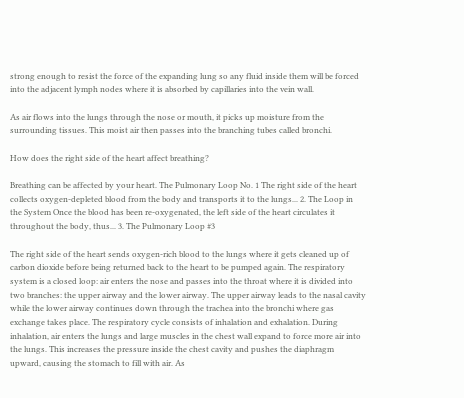strong enough to resist the force of the expanding lung so any fluid inside them will be forced into the adjacent lymph nodes where it is absorbed by capillaries into the vein wall.

As air flows into the lungs through the nose or mouth, it picks up moisture from the surrounding tissues. This moist air then passes into the branching tubes called bronchi.

How does the right side of the heart affect breathing?

Breathing can be affected by your heart. The Pulmonary Loop No. 1 The right side of the heart collects oxygen-depleted blood from the body and transports it to the lungs... 2. The Loop in the System Once the blood has been re-oxygenated, the left side of the heart circulates it throughout the body, thus... 3. The Pulmonary Loop #3

The right side of the heart sends oxygen-rich blood to the lungs where it gets cleaned up of carbon dioxide before being returned back to the heart to be pumped again. The respiratory system is a closed loop: air enters the nose and passes into the throat where it is divided into two branches: the upper airway and the lower airway. The upper airway leads to the nasal cavity while the lower airway continues down through the trachea into the bronchi where gas exchange takes place. The respiratory cycle consists of inhalation and exhalation. During inhalation, air enters the lungs and large muscles in the chest wall expand to force more air into the lungs. This increases the pressure inside the chest cavity and pushes the diaphragm upward, causing the stomach to fill with air. As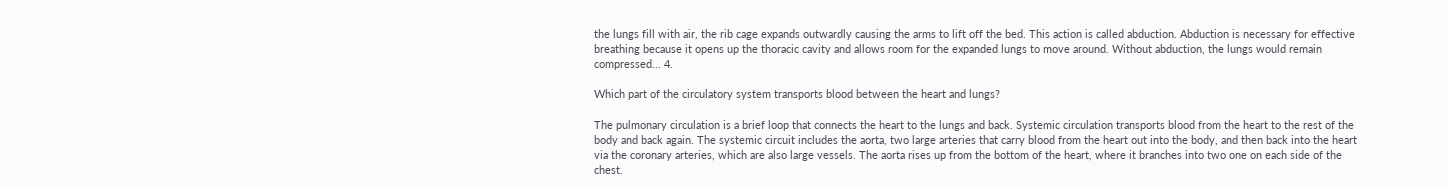the lungs fill with air, the rib cage expands outwardly causing the arms to lift off the bed. This action is called abduction. Abduction is necessary for effective breathing because it opens up the thoracic cavity and allows room for the expanded lungs to move around. Without abduction, the lungs would remain compressed... 4.

Which part of the circulatory system transports blood between the heart and lungs?

The pulmonary circulation is a brief loop that connects the heart to the lungs and back. Systemic circulation transports blood from the heart to the rest of the body and back again. The systemic circuit includes the aorta, two large arteries that carry blood from the heart out into the body, and then back into the heart via the coronary arteries, which are also large vessels. The aorta rises up from the bottom of the heart, where it branches into two one on each side of the chest.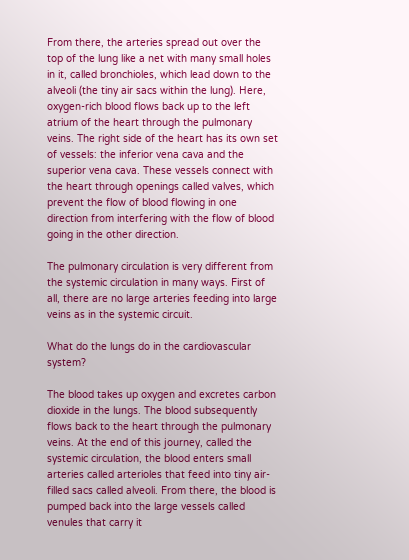From there, the arteries spread out over the top of the lung like a net with many small holes in it, called bronchioles, which lead down to the alveoli (the tiny air sacs within the lung). Here, oxygen-rich blood flows back up to the left atrium of the heart through the pulmonary veins. The right side of the heart has its own set of vessels: the inferior vena cava and the superior vena cava. These vessels connect with the heart through openings called valves, which prevent the flow of blood flowing in one direction from interfering with the flow of blood going in the other direction.

The pulmonary circulation is very different from the systemic circulation in many ways. First of all, there are no large arteries feeding into large veins as in the systemic circuit.

What do the lungs do in the cardiovascular system?

The blood takes up oxygen and excretes carbon dioxide in the lungs. The blood subsequently flows back to the heart through the pulmonary veins. At the end of this journey, called the systemic circulation, the blood enters small arteries called arterioles that feed into tiny air-filled sacs called alveoli. From there, the blood is pumped back into the large vessels called venules that carry it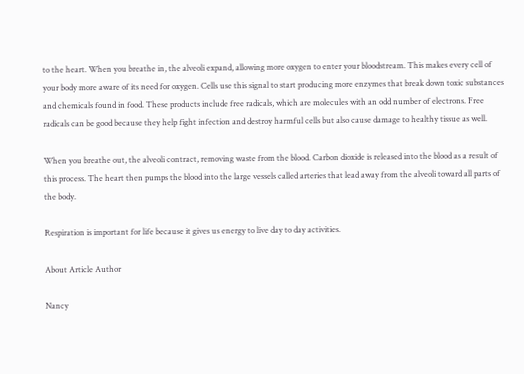to the heart. When you breathe in, the alveoli expand, allowing more oxygen to enter your bloodstream. This makes every cell of your body more aware of its need for oxygen. Cells use this signal to start producing more enzymes that break down toxic substances and chemicals found in food. These products include free radicals, which are molecules with an odd number of electrons. Free radicals can be good because they help fight infection and destroy harmful cells but also cause damage to healthy tissue as well.

When you breathe out, the alveoli contract, removing waste from the blood. Carbon dioxide is released into the blood as a result of this process. The heart then pumps the blood into the large vessels called arteries that lead away from the alveoli toward all parts of the body.

Respiration is important for life because it gives us energy to live day to day activities.

About Article Author

Nancy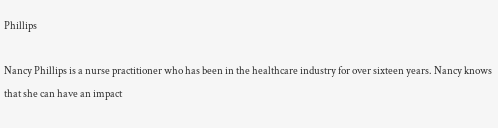Phillips

Nancy Phillips is a nurse practitioner who has been in the healthcare industry for over sixteen years. Nancy knows that she can have an impact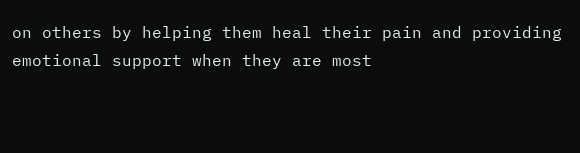on others by helping them heal their pain and providing emotional support when they are most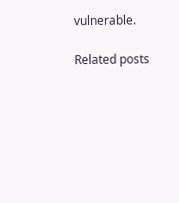vulnerable.

Related posts